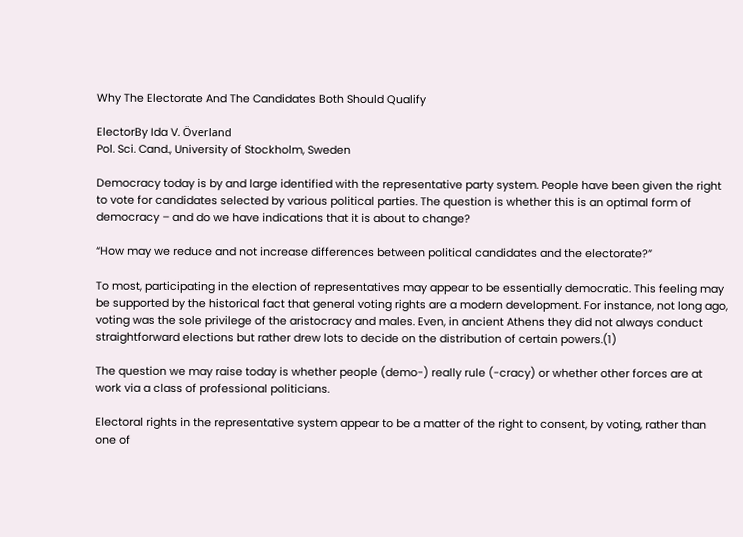Why The Electorate And The Candidates Both Should Qualify

ElectorBy Ida V. Överland
Pol. Sci. Cand., University of Stockholm, Sweden

Democracy today is by and large identified with the representative party system. People have been given the right to vote for candidates selected by various political parties. The question is whether this is an optimal form of democracy – and do we have indications that it is about to change?

“How may we reduce and not increase differences between political candidates and the electorate?”

To most, participating in the election of representatives may appear to be essentially democratic. This feeling may be supported by the historical fact that general voting rights are a modern development. For instance, not long ago, voting was the sole privilege of the aristocracy and males. Even, in ancient Athens they did not always conduct straightforward elections but rather drew lots to decide on the distribution of certain powers.(1)

The question we may raise today is whether people (demo-) really rule (-cracy) or whether other forces are at work via a class of professional politicians.

Electoral rights in the representative system appear to be a matter of the right to consent, by voting, rather than one of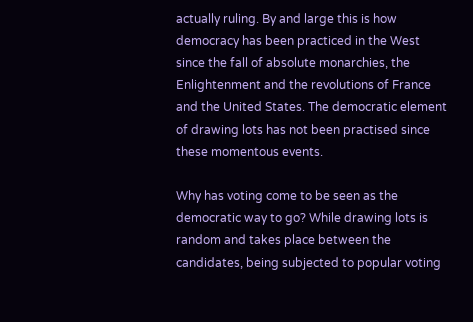actually ruling. By and large this is how democracy has been practiced in the West since the fall of absolute monarchies, the Enlightenment and the revolutions of France and the United States. The democratic element of drawing lots has not been practised since these momentous events.

Why has voting come to be seen as the democratic way to go? While drawing lots is random and takes place between the candidates, being subjected to popular voting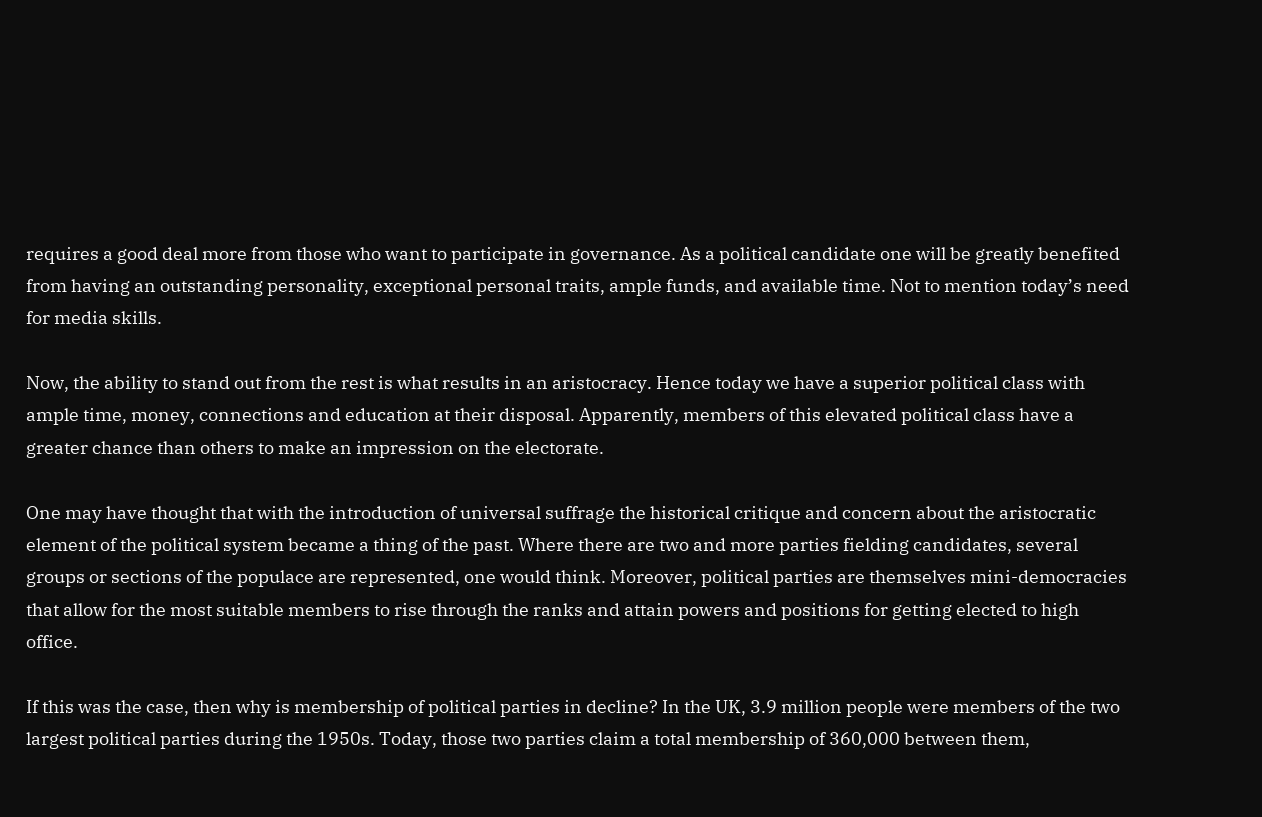requires a good deal more from those who want to participate in governance. As a political candidate one will be greatly benefited from having an outstanding personality, exceptional personal traits, ample funds, and available time. Not to mention today’s need for media skills.

Now, the ability to stand out from the rest is what results in an aristocracy. Hence today we have a superior political class with ample time, money, connections and education at their disposal. Apparently, members of this elevated political class have a greater chance than others to make an impression on the electorate.

One may have thought that with the introduction of universal suffrage the historical critique and concern about the aristocratic element of the political system became a thing of the past. Where there are two and more parties fielding candidates, several groups or sections of the populace are represented, one would think. Moreover, political parties are themselves mini-democracies that allow for the most suitable members to rise through the ranks and attain powers and positions for getting elected to high office.

If this was the case, then why is membership of political parties in decline? In the UK, 3.9 million people were members of the two largest political parties during the 1950s. Today, those two parties claim a total membership of 360,000 between them,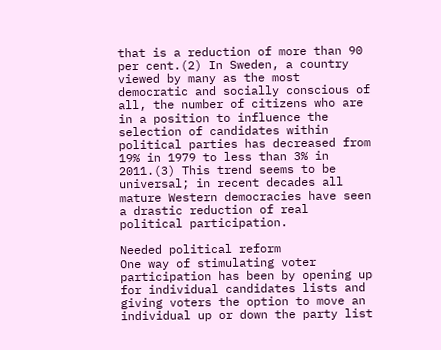that is a reduction of more than 90 per cent.(2) In Sweden, a country viewed by many as the most democratic and socially conscious of all, the number of citizens who are in a position to influence the selection of candidates within political parties has decreased from 19% in 1979 to less than 3% in 2011.(3) This trend seems to be universal; in recent decades all mature Western democracies have seen a drastic reduction of real political participation.

Needed political reform
One way of stimulating voter participation has been by opening up for individual candidates lists and giving voters the option to move an individual up or down the party list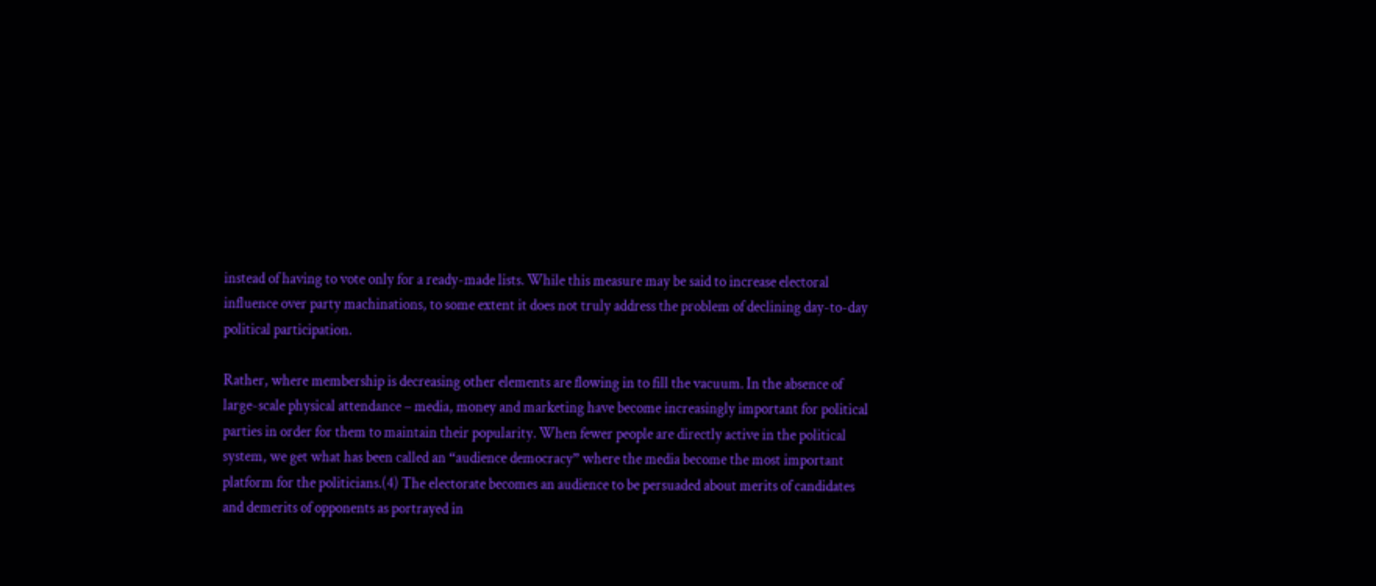instead of having to vote only for a ready-made lists. While this measure may be said to increase electoral influence over party machinations, to some extent it does not truly address the problem of declining day-to-day political participation.

Rather, where membership is decreasing other elements are flowing in to fill the vacuum. In the absence of large-scale physical attendance – media, money and marketing have become increasingly important for political parties in order for them to maintain their popularity. When fewer people are directly active in the political system, we get what has been called an “audience democracy” where the media become the most important platform for the politicians.(4) The electorate becomes an audience to be persuaded about merits of candidates and demerits of opponents as portrayed in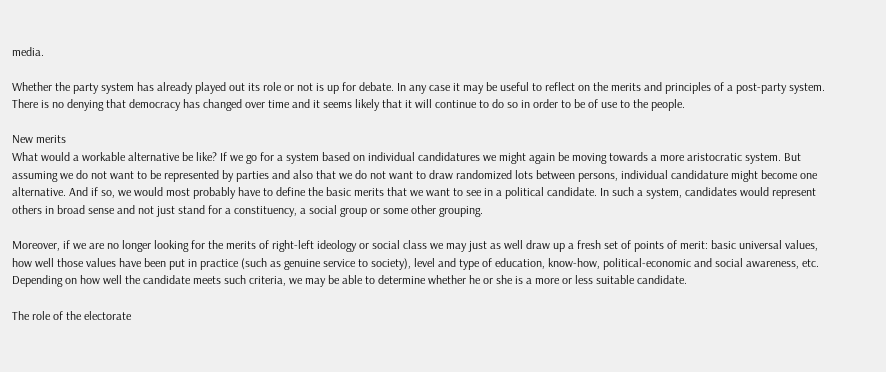media.

Whether the party system has already played out its role or not is up for debate. In any case it may be useful to reflect on the merits and principles of a post-party system. There is no denying that democracy has changed over time and it seems likely that it will continue to do so in order to be of use to the people.

New merits
What would a workable alternative be like? If we go for a system based on individual candidatures we might again be moving towards a more aristocratic system. But assuming we do not want to be represented by parties and also that we do not want to draw randomized lots between persons, individual candidature might become one alternative. And if so, we would most probably have to define the basic merits that we want to see in a political candidate. In such a system, candidates would represent others in broad sense and not just stand for a constituency, a social group or some other grouping.

Moreover, if we are no longer looking for the merits of right-left ideology or social class we may just as well draw up a fresh set of points of merit: basic universal values, how well those values have been put in practice (such as genuine service to society), level and type of education, know-how, political-economic and social awareness, etc. Depending on how well the candidate meets such criteria, we may be able to determine whether he or she is a more or less suitable candidate.

The role of the electorate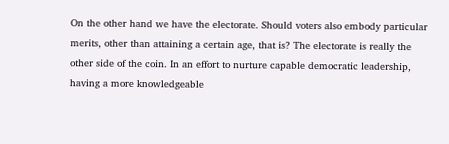On the other hand we have the electorate. Should voters also embody particular merits, other than attaining a certain age, that is? The electorate is really the other side of the coin. In an effort to nurture capable democratic leadership, having a more knowledgeable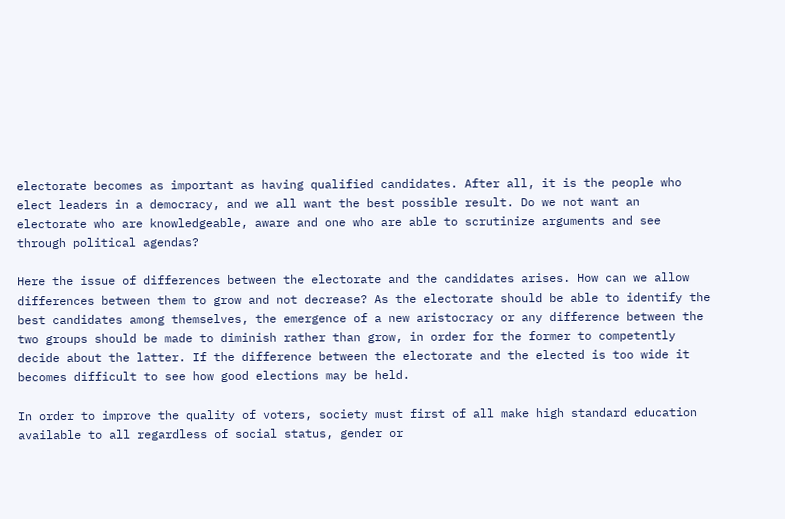electorate becomes as important as having qualified candidates. After all, it is the people who elect leaders in a democracy, and we all want the best possible result. Do we not want an electorate who are knowledgeable, aware and one who are able to scrutinize arguments and see through political agendas?

Here the issue of differences between the electorate and the candidates arises. How can we allow differences between them to grow and not decrease? As the electorate should be able to identify the best candidates among themselves, the emergence of a new aristocracy or any difference between the two groups should be made to diminish rather than grow, in order for the former to competently decide about the latter. If the difference between the electorate and the elected is too wide it becomes difficult to see how good elections may be held.

In order to improve the quality of voters, society must first of all make high standard education available to all regardless of social status, gender or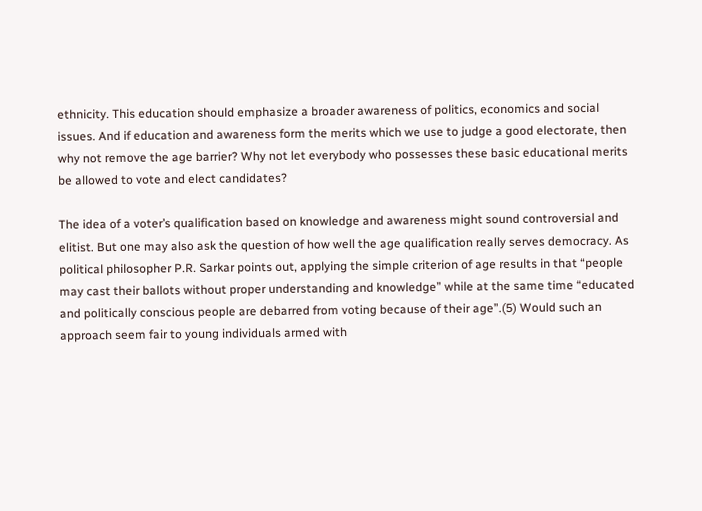ethnicity. This education should emphasize a broader awareness of politics, economics and social issues. And if education and awareness form the merits which we use to judge a good electorate, then why not remove the age barrier? Why not let everybody who possesses these basic educational merits be allowed to vote and elect candidates?

The idea of a voter’s qualification based on knowledge and awareness might sound controversial and elitist. But one may also ask the question of how well the age qualification really serves democracy. As political philosopher P.R. Sarkar points out, applying the simple criterion of age results in that “people may cast their ballots without proper understanding and knowledge” while at the same time “educated and politically conscious people are debarred from voting because of their age”.(5) Would such an approach seem fair to young individuals armed with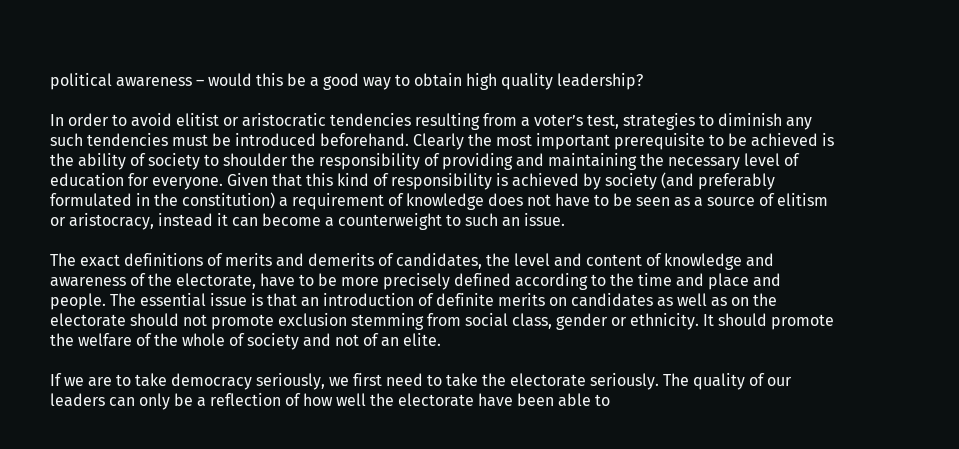political awareness – would this be a good way to obtain high quality leadership?

In order to avoid elitist or aristocratic tendencies resulting from a voter’s test, strategies to diminish any such tendencies must be introduced beforehand. Clearly the most important prerequisite to be achieved is the ability of society to shoulder the responsibility of providing and maintaining the necessary level of education for everyone. Given that this kind of responsibility is achieved by society (and preferably formulated in the constitution) a requirement of knowledge does not have to be seen as a source of elitism or aristocracy, instead it can become a counterweight to such an issue.

The exact definitions of merits and demerits of candidates, the level and content of knowledge and awareness of the electorate, have to be more precisely defined according to the time and place and people. The essential issue is that an introduction of definite merits on candidates as well as on the electorate should not promote exclusion stemming from social class, gender or ethnicity. It should promote the welfare of the whole of society and not of an elite.

If we are to take democracy seriously, we first need to take the electorate seriously. The quality of our leaders can only be a reflection of how well the electorate have been able to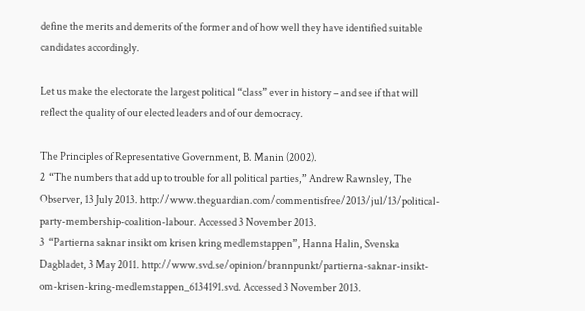define the merits and demerits of the former and of how well they have identified suitable candidates accordingly.

Let us make the electorate the largest political “class” ever in history – and see if that will reflect the quality of our elected leaders and of our democracy.

The Principles of Representative Government, B. Manin (2002).
2  “The numbers that add up to trouble for all political parties,” Andrew Rawnsley, The Observer, 13 July 2013. http://www.theguardian.com/commentisfree/2013/jul/13/political-party-membership-coalition-labour. Accessed 3 November 2013.
3  “Partierna saknar insikt om krisen kring medlemstappen”, Hanna Halin, Svenska Dagbladet, 3 May 2011. http://www.svd.se/opinion/brannpunkt/partierna-saknar-insikt-om-krisen-kring-medlemstappen_6134191.svd. Accessed 3 November 2013.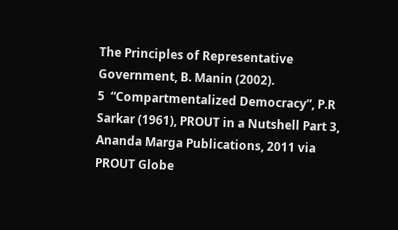The Principles of Representative Government, B. Manin (2002).
5  “Compartmentalized Democracy”, P.R Sarkar (1961), PROUT in a Nutshell Part 3, Ananda Marga Publications, 2011 via PROUT Globe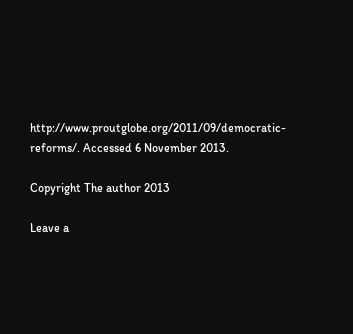http://www.proutglobe.org/2011/09/democratic-reforms/. Accessed 6 November 2013.

Copyright The author 2013

Leave a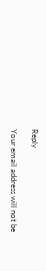Reply

Your email address will not be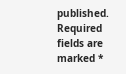published. Required fields are marked *